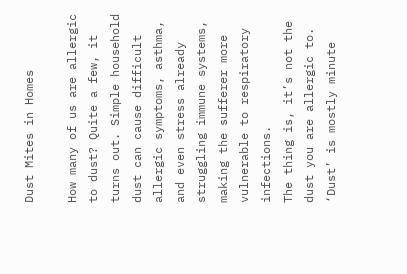Dust Mites in Homes

How many of us are allergic to dust? Quite a few, it turns out. Simple household dust can cause difficult allergic symptoms, asthma, and even stress already struggling immune systems, making the sufferer more vulnerable to respiratory infections.
The thing is, it’s not the dust you are allergic to. ‘Dust’ is mostly minute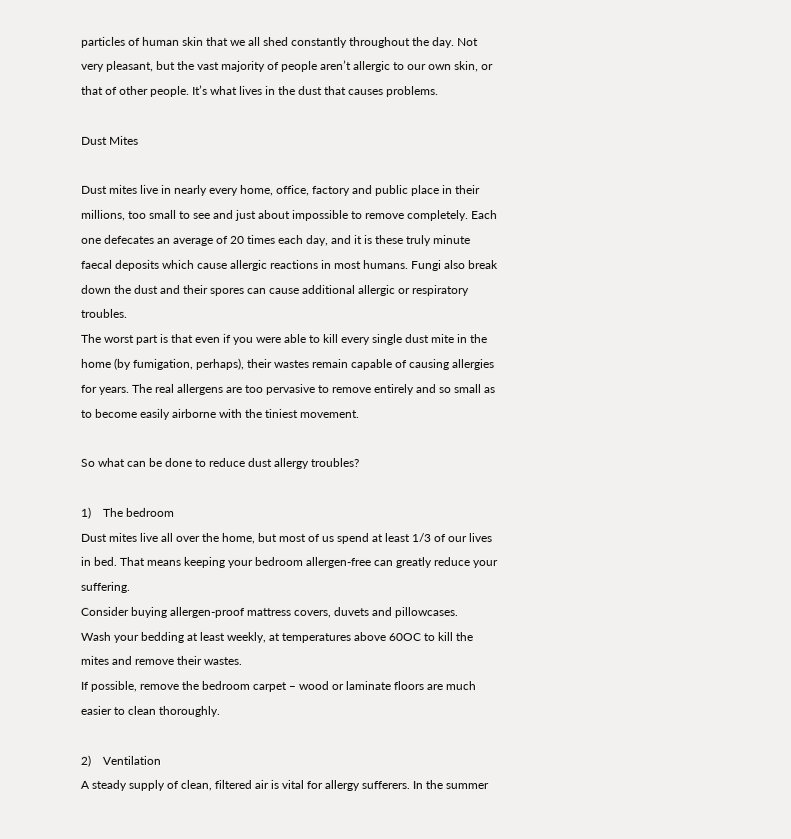particles of human skin that we all shed constantly throughout the day. Not very pleasant, but the vast majority of people aren’t allergic to our own skin, or that of other people. It’s what lives in the dust that causes problems.

Dust Mites

Dust mites live in nearly every home, office, factory and public place in their millions, too small to see and just about impossible to remove completely. Each one defecates an average of 20 times each day, and it is these truly minute faecal deposits which cause allergic reactions in most humans. Fungi also break down the dust and their spores can cause additional allergic or respiratory troubles.
The worst part is that even if you were able to kill every single dust mite in the home (by fumigation, perhaps), their wastes remain capable of causing allergies for years. The real allergens are too pervasive to remove entirely and so small as to become easily airborne with the tiniest movement.

So what can be done to reduce dust allergy troubles?

1)    The bedroom
Dust mites live all over the home, but most of us spend at least 1/3 of our lives in bed. That means keeping your bedroom allergen-free can greatly reduce your suffering.
Consider buying allergen-proof mattress covers, duvets and pillowcases.
Wash your bedding at least weekly, at temperatures above 60OC to kill the mites and remove their wastes.
If possible, remove the bedroom carpet – wood or laminate floors are much easier to clean thoroughly.

2)    Ventilation
A steady supply of clean, filtered air is vital for allergy sufferers. In the summer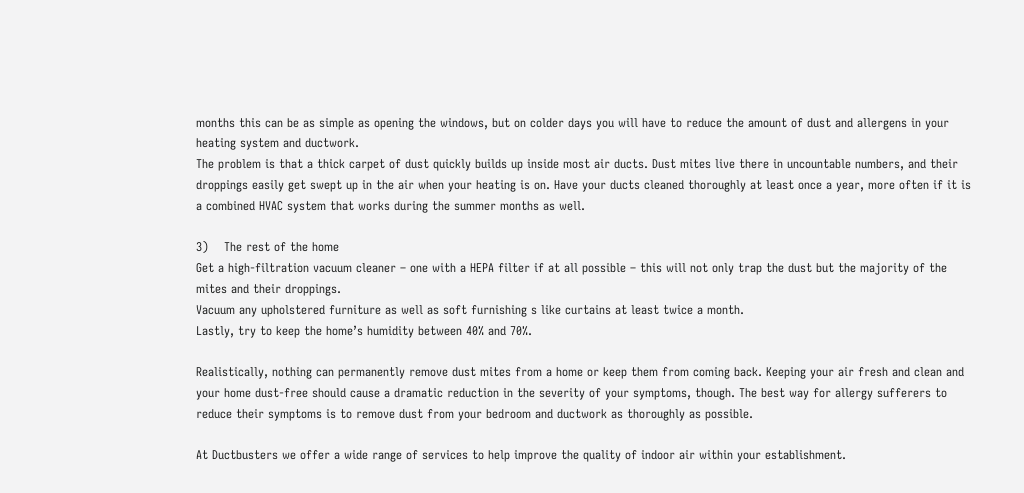months this can be as simple as opening the windows, but on colder days you will have to reduce the amount of dust and allergens in your heating system and ductwork.
The problem is that a thick carpet of dust quickly builds up inside most air ducts. Dust mites live there in uncountable numbers, and their droppings easily get swept up in the air when your heating is on. Have your ducts cleaned thoroughly at least once a year, more often if it is a combined HVAC system that works during the summer months as well.

3)    The rest of the home
Get a high-filtration vacuum cleaner – one with a HEPA filter if at all possible – this will not only trap the dust but the majority of the mites and their droppings.
Vacuum any upholstered furniture as well as soft furnishing s like curtains at least twice a month.
Lastly, try to keep the home’s humidity between 40% and 70%.

Realistically, nothing can permanently remove dust mites from a home or keep them from coming back. Keeping your air fresh and clean and your home dust-free should cause a dramatic reduction in the severity of your symptoms, though. The best way for allergy sufferers to reduce their symptoms is to remove dust from your bedroom and ductwork as thoroughly as possible.

At Ductbusters we offer a wide range of services to help improve the quality of indoor air within your establishment.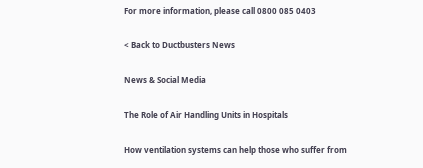For more information, please call 0800 085 0403

< Back to Ductbusters News

News & Social Media

The Role of Air Handling Units in Hospitals

How ventilation systems can help those who suffer from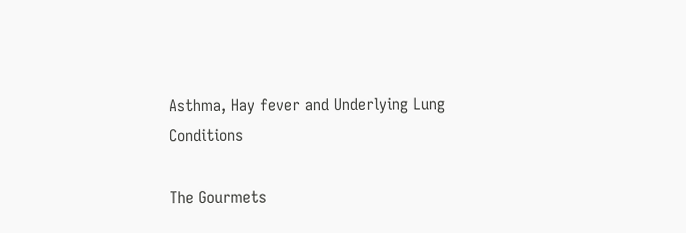Asthma, Hay fever and Underlying Lung Conditions

The Gourmets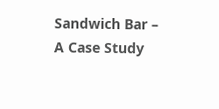Sandwich Bar – A Case Study